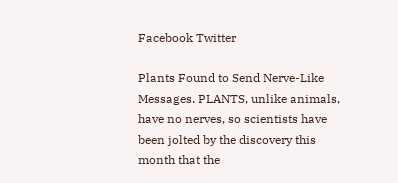Facebook Twitter

Plants Found to Send Nerve-Like Messages. PLANTS, unlike animals, have no nerves, so scientists have been jolted by the discovery this month that the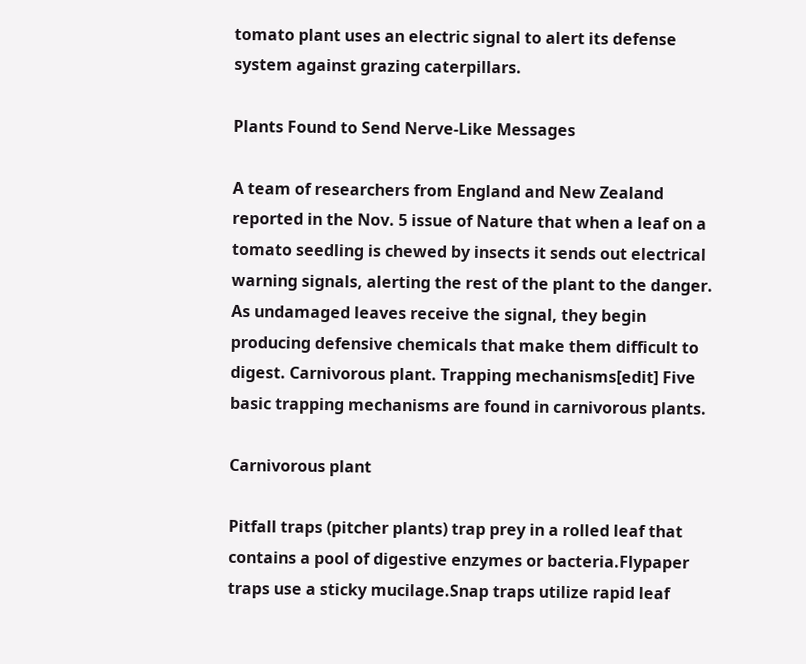tomato plant uses an electric signal to alert its defense system against grazing caterpillars.

Plants Found to Send Nerve-Like Messages

A team of researchers from England and New Zealand reported in the Nov. 5 issue of Nature that when a leaf on a tomato seedling is chewed by insects it sends out electrical warning signals, alerting the rest of the plant to the danger. As undamaged leaves receive the signal, they begin producing defensive chemicals that make them difficult to digest. Carnivorous plant. Trapping mechanisms[edit] Five basic trapping mechanisms are found in carnivorous plants.

Carnivorous plant

Pitfall traps (pitcher plants) trap prey in a rolled leaf that contains a pool of digestive enzymes or bacteria.Flypaper traps use a sticky mucilage.Snap traps utilize rapid leaf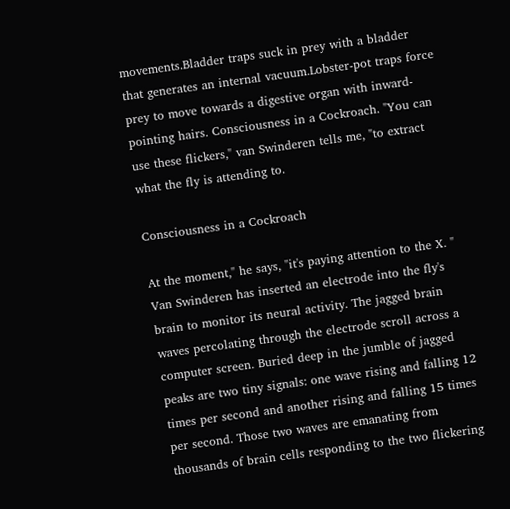movements.Bladder traps suck in prey with a bladder that generates an internal vacuum.Lobster-pot traps force prey to move towards a digestive organ with inward-pointing hairs. Consciousness in a Cockroach. "You can use these flickers," van Swinderen tells me, "to extract what the fly is attending to.

Consciousness in a Cockroach

At the moment," he says, "it's paying attention to the X. " Van Swinderen has inserted an electrode into the fly's brain to monitor its neural activity. The jagged brain waves percolating through the electrode scroll across a computer screen. Buried deep in the jumble of jagged peaks are two tiny signals: one wave rising and falling 12 times per second and another rising and falling 15 times per second. Those two waves are emanating from thousands of brain cells responding to the two flickering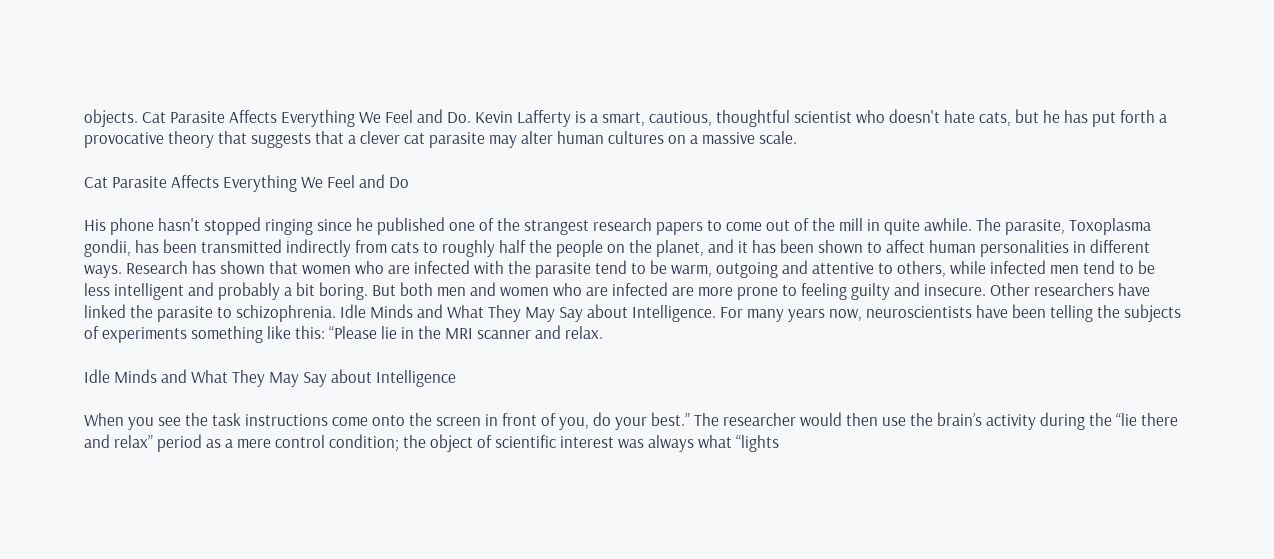objects. Cat Parasite Affects Everything We Feel and Do. Kevin Lafferty is a smart, cautious, thoughtful scientist who doesn't hate cats, but he has put forth a provocative theory that suggests that a clever cat parasite may alter human cultures on a massive scale.

Cat Parasite Affects Everything We Feel and Do

His phone hasn't stopped ringing since he published one of the strangest research papers to come out of the mill in quite awhile. The parasite, Toxoplasma gondii, has been transmitted indirectly from cats to roughly half the people on the planet, and it has been shown to affect human personalities in different ways. Research has shown that women who are infected with the parasite tend to be warm, outgoing and attentive to others, while infected men tend to be less intelligent and probably a bit boring. But both men and women who are infected are more prone to feeling guilty and insecure. Other researchers have linked the parasite to schizophrenia. Idle Minds and What They May Say about Intelligence. For many years now, neuroscientists have been telling the subjects of experiments something like this: “Please lie in the MRI scanner and relax.

Idle Minds and What They May Say about Intelligence

When you see the task instructions come onto the screen in front of you, do your best.” The researcher would then use the brain’s activity during the “lie there and relax” period as a mere control condition; the object of scientific interest was always what “lights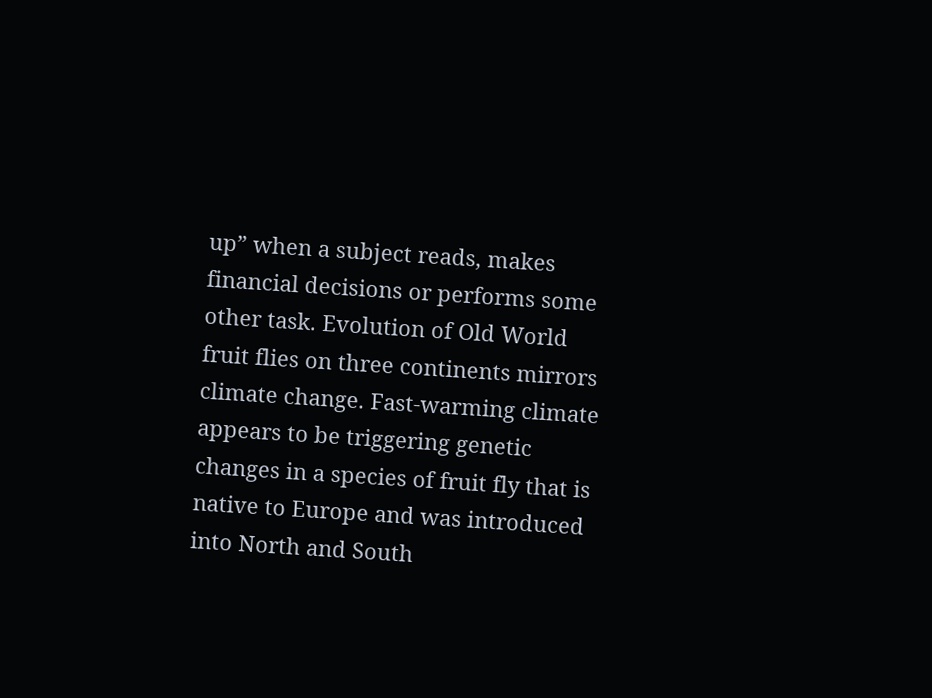up” when a subject reads, makes financial decisions or performs some other task. Evolution of Old World fruit flies on three continents mirrors climate change. Fast-warming climate appears to be triggering genetic changes in a species of fruit fly that is native to Europe and was introduced into North and South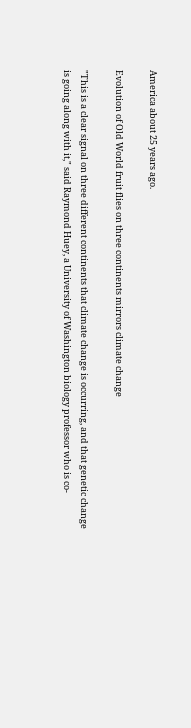America about 25 years ago.

Evolution of Old World fruit flies on three continents mirrors climate change

"This is a clear signal on three different continents that climate change is occurring, and that genetic change is going along with it," said Raymond Huey, a University of Washington biology professor who is co-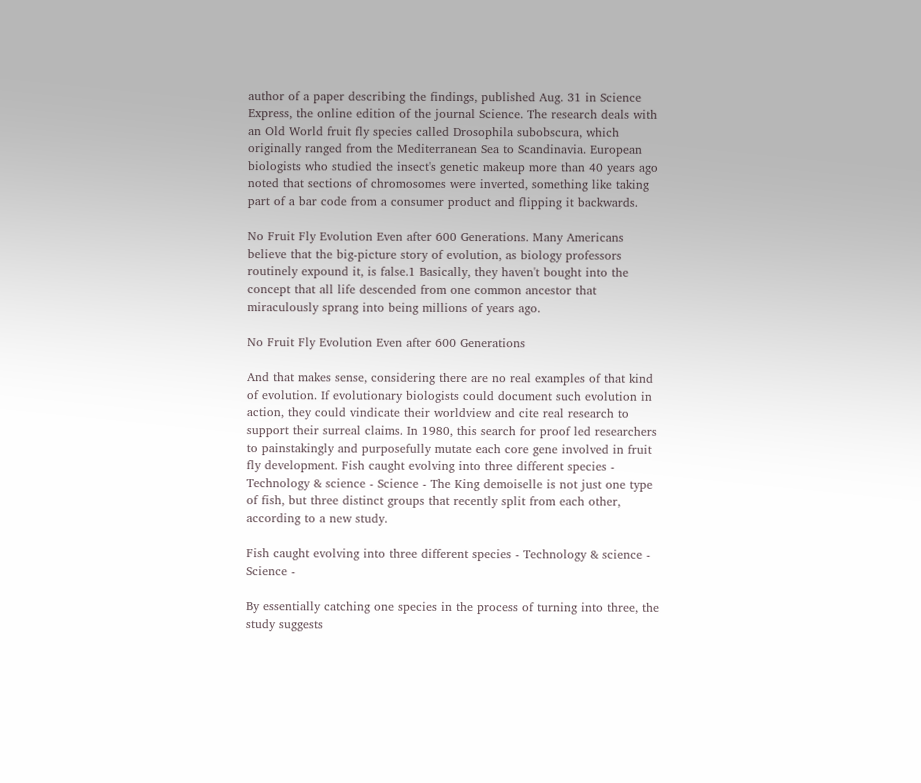author of a paper describing the findings, published Aug. 31 in Science Express, the online edition of the journal Science. The research deals with an Old World fruit fly species called Drosophila subobscura, which originally ranged from the Mediterranean Sea to Scandinavia. European biologists who studied the insect's genetic makeup more than 40 years ago noted that sections of chromosomes were inverted, something like taking part of a bar code from a consumer product and flipping it backwards.

No Fruit Fly Evolution Even after 600 Generations. Many Americans believe that the big-picture story of evolution, as biology professors routinely expound it, is false.1 Basically, they haven't bought into the concept that all life descended from one common ancestor that miraculously sprang into being millions of years ago.

No Fruit Fly Evolution Even after 600 Generations

And that makes sense, considering there are no real examples of that kind of evolution. If evolutionary biologists could document such evolution in action, they could vindicate their worldview and cite real research to support their surreal claims. In 1980, this search for proof led researchers to painstakingly and purposefully mutate each core gene involved in fruit fly development. Fish caught evolving into three different species - Technology & science - Science - The King demoiselle is not just one type of fish, but three distinct groups that recently split from each other, according to a new study.

Fish caught evolving into three different species - Technology & science - Science -

By essentially catching one species in the process of turning into three, the study suggests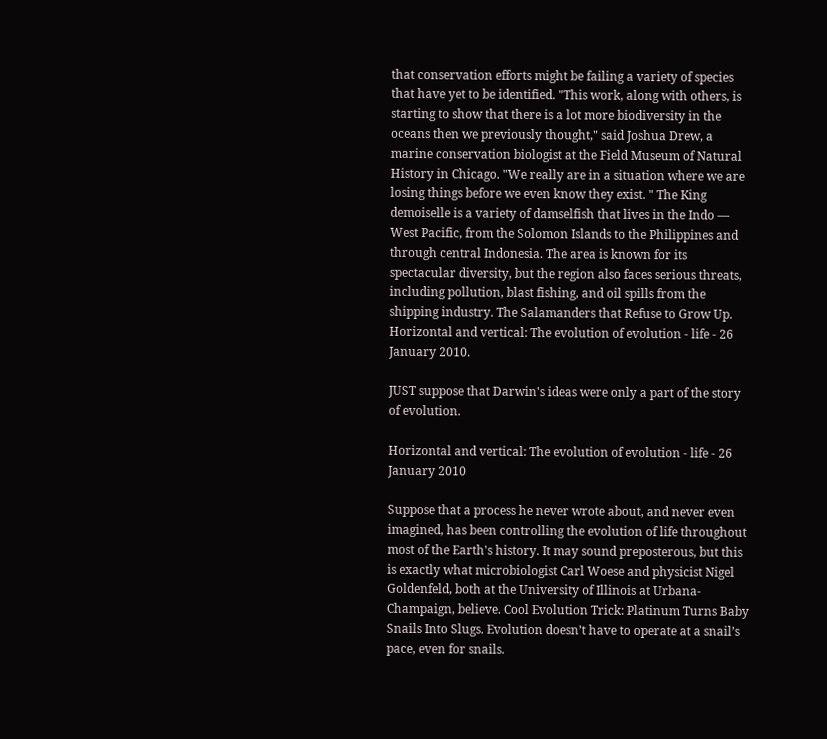that conservation efforts might be failing a variety of species that have yet to be identified. "This work, along with others, is starting to show that there is a lot more biodiversity in the oceans then we previously thought," said Joshua Drew, a marine conservation biologist at the Field Museum of Natural History in Chicago. "We really are in a situation where we are losing things before we even know they exist. " The King demoiselle is a variety of damselfish that lives in the Indo — West Pacific, from the Solomon Islands to the Philippines and through central Indonesia. The area is known for its spectacular diversity, but the region also faces serious threats, including pollution, blast fishing, and oil spills from the shipping industry. The Salamanders that Refuse to Grow Up. Horizontal and vertical: The evolution of evolution - life - 26 January 2010.

JUST suppose that Darwin's ideas were only a part of the story of evolution.

Horizontal and vertical: The evolution of evolution - life - 26 January 2010

Suppose that a process he never wrote about, and never even imagined, has been controlling the evolution of life throughout most of the Earth's history. It may sound preposterous, but this is exactly what microbiologist Carl Woese and physicist Nigel Goldenfeld, both at the University of Illinois at Urbana-Champaign, believe. Cool Evolution Trick: Platinum Turns Baby Snails Into Slugs. Evolution doesn’t have to operate at a snail’s pace, even for snails.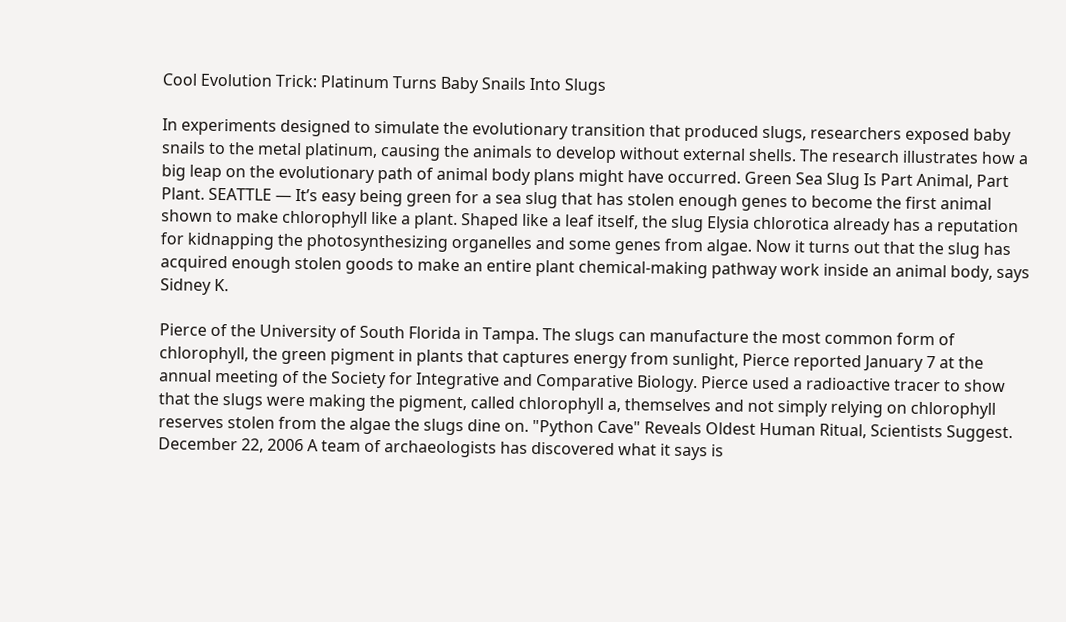Cool Evolution Trick: Platinum Turns Baby Snails Into Slugs

In experiments designed to simulate the evolutionary transition that produced slugs, researchers exposed baby snails to the metal platinum, causing the animals to develop without external shells. The research illustrates how a big leap on the evolutionary path of animal body plans might have occurred. Green Sea Slug Is Part Animal, Part Plant. SEATTLE — It’s easy being green for a sea slug that has stolen enough genes to become the first animal shown to make chlorophyll like a plant. Shaped like a leaf itself, the slug Elysia chlorotica already has a reputation for kidnapping the photosynthesizing organelles and some genes from algae. Now it turns out that the slug has acquired enough stolen goods to make an entire plant chemical-making pathway work inside an animal body, says Sidney K.

Pierce of the University of South Florida in Tampa. The slugs can manufacture the most common form of chlorophyll, the green pigment in plants that captures energy from sunlight, Pierce reported January 7 at the annual meeting of the Society for Integrative and Comparative Biology. Pierce used a radioactive tracer to show that the slugs were making the pigment, called chlorophyll a, themselves and not simply relying on chlorophyll reserves stolen from the algae the slugs dine on. "Python Cave" Reveals Oldest Human Ritual, Scientists Suggest. December 22, 2006 A team of archaeologists has discovered what it says is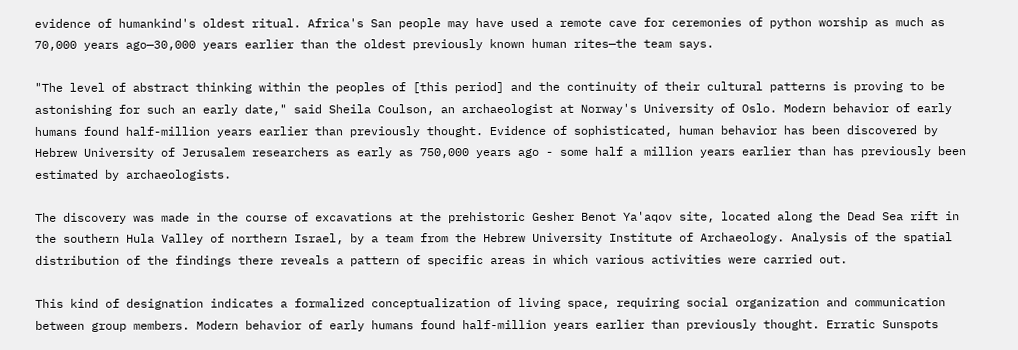evidence of humankind's oldest ritual. Africa's San people may have used a remote cave for ceremonies of python worship as much as 70,000 years ago—30,000 years earlier than the oldest previously known human rites—the team says.

"The level of abstract thinking within the peoples of [this period] and the continuity of their cultural patterns is proving to be astonishing for such an early date," said Sheila Coulson, an archaeologist at Norway's University of Oslo. Modern behavior of early humans found half-million years earlier than previously thought. Evidence of sophisticated, human behavior has been discovered by Hebrew University of Jerusalem researchers as early as 750,000 years ago - some half a million years earlier than has previously been estimated by archaeologists.

The discovery was made in the course of excavations at the prehistoric Gesher Benot Ya'aqov site, located along the Dead Sea rift in the southern Hula Valley of northern Israel, by a team from the Hebrew University Institute of Archaeology. Analysis of the spatial distribution of the findings there reveals a pattern of specific areas in which various activities were carried out.

This kind of designation indicates a formalized conceptualization of living space, requiring social organization and communication between group members. Modern behavior of early humans found half-million years earlier than previously thought. Erratic Sunspots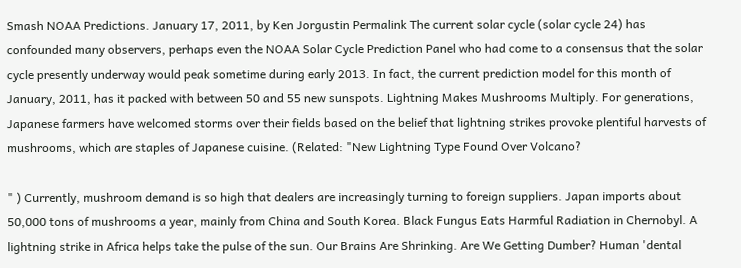Smash NOAA Predictions. January 17, 2011, by Ken Jorgustin Permalink The current solar cycle (solar cycle 24) has confounded many observers, perhaps even the NOAA Solar Cycle Prediction Panel who had come to a consensus that the solar cycle presently underway would peak sometime during early 2013. In fact, the current prediction model for this month of January, 2011, has it packed with between 50 and 55 new sunspots. Lightning Makes Mushrooms Multiply. For generations, Japanese farmers have welcomed storms over their fields based on the belief that lightning strikes provoke plentiful harvests of mushrooms, which are staples of Japanese cuisine. (Related: "New Lightning Type Found Over Volcano?

" ) Currently, mushroom demand is so high that dealers are increasingly turning to foreign suppliers. Japan imports about 50,000 tons of mushrooms a year, mainly from China and South Korea. Black Fungus Eats Harmful Radiation in Chernobyl. A lightning strike in Africa helps take the pulse of the sun. Our Brains Are Shrinking. Are We Getting Dumber? Human 'dental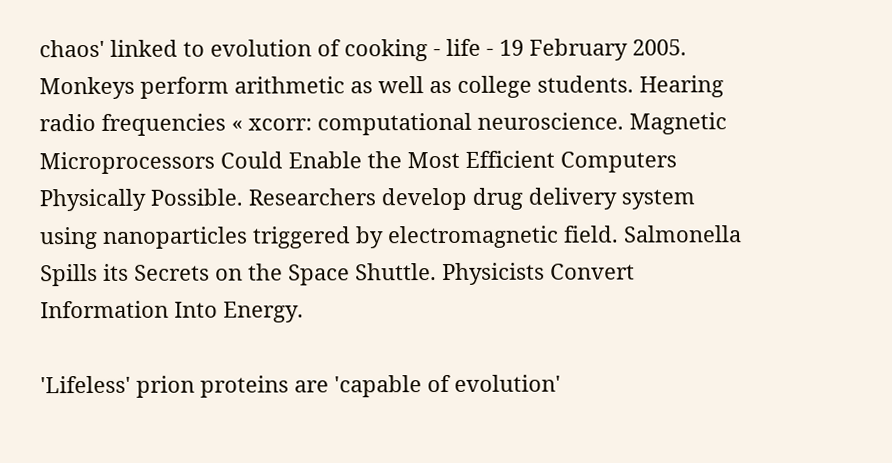chaos' linked to evolution of cooking - life - 19 February 2005. Monkeys perform arithmetic as well as college students. Hearing radio frequencies « xcorr: computational neuroscience. Magnetic Microprocessors Could Enable the Most Efficient Computers Physically Possible. Researchers develop drug delivery system using nanoparticles triggered by electromagnetic field. Salmonella Spills its Secrets on the Space Shuttle. Physicists Convert Information Into Energy.

'Lifeless' prion proteins are 'capable of evolution'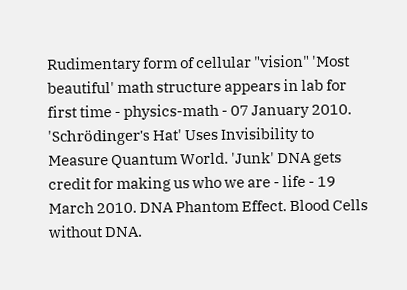Rudimentary form of cellular "vision" 'Most beautiful' math structure appears in lab for first time - physics-math - 07 January 2010. 'Schrödinger's Hat' Uses Invisibility to Measure Quantum World. 'Junk' DNA gets credit for making us who we are - life - 19 March 2010. DNA Phantom Effect. Blood Cells without DNA.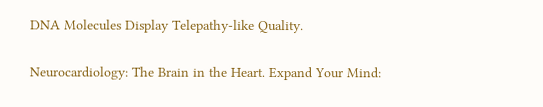DNA Molecules Display Telepathy-like Quality.

Neurocardiology: The Brain in the Heart. Expand Your Mind: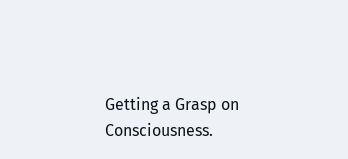Getting a Grasp on Consciousness.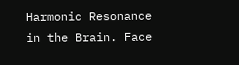Harmonic Resonance in the Brain. Face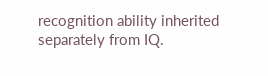recognition ability inherited separately from IQ.